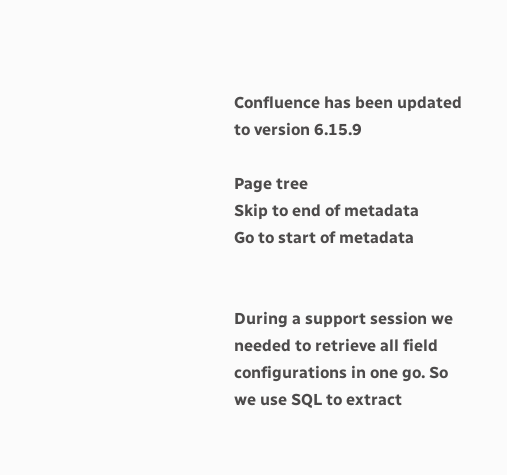Confluence has been updated to version 6.15.9

Page tree
Skip to end of metadata
Go to start of metadata


During a support session we needed to retrieve all field configurations in one go. So we use SQL to extract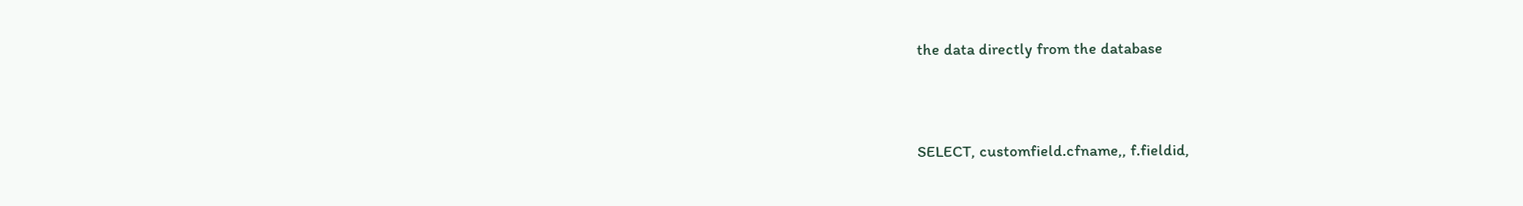the data directly from the database



SELECT, customfield.cfname,, f.fieldid,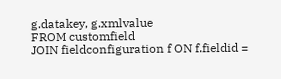g.datakey, g.xmlvalue
FROM customfield
JOIN fieldconfiguration f ON f.fieldid =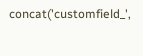concat('customfield_',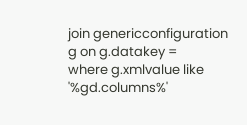join genericconfiguration g on g.datakey =
where g.xmlvalue like '%gd.columns%'